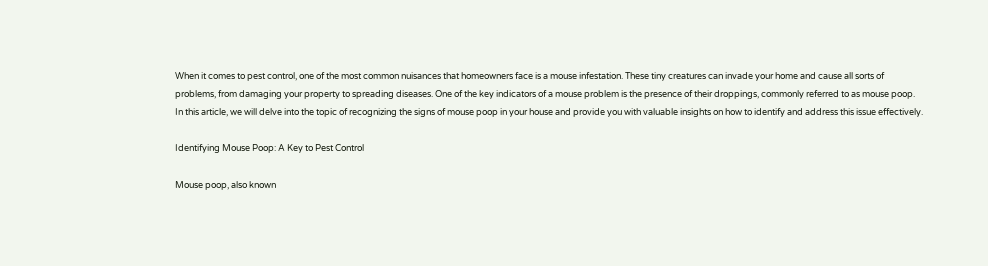When it comes to pest control, one of the most common nuisances that homeowners face is a mouse infestation. These tiny creatures can invade your home and cause all sorts of problems, from damaging your property to spreading diseases. One of the key indicators of a mouse problem is the presence of their droppings, commonly referred to as mouse poop. In this article, we will delve into the topic of recognizing the signs of mouse poop in your house and provide you with valuable insights on how to identify and address this issue effectively.

Identifying Mouse Poop: A Key to Pest Control

Mouse poop, also known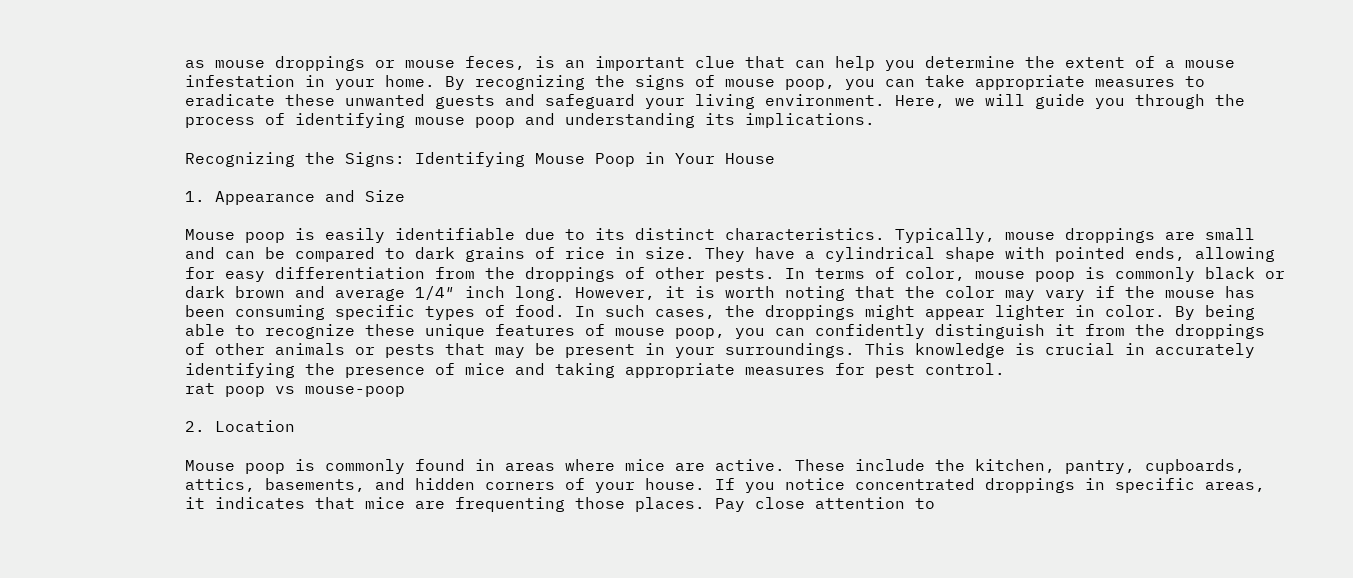as mouse droppings or mouse feces, is an important clue that can help you determine the extent of a mouse infestation in your home. By recognizing the signs of mouse poop, you can take appropriate measures to eradicate these unwanted guests and safeguard your living environment. Here, we will guide you through the process of identifying mouse poop and understanding its implications.

Recognizing the Signs: Identifying Mouse Poop in Your House

1. Appearance and Size

Mouse poop is easily identifiable due to its distinct characteristics. Typically, mouse droppings are small and can be compared to dark grains of rice in size. They have a cylindrical shape with pointed ends, allowing for easy differentiation from the droppings of other pests. In terms of color, mouse poop is commonly black or dark brown and average 1/4″ inch long. However, it is worth noting that the color may vary if the mouse has been consuming specific types of food. In such cases, the droppings might appear lighter in color. By being able to recognize these unique features of mouse poop, you can confidently distinguish it from the droppings of other animals or pests that may be present in your surroundings. This knowledge is crucial in accurately identifying the presence of mice and taking appropriate measures for pest control.
rat poop vs mouse-poop

2. Location

Mouse poop is commonly found in areas where mice are active. These include the kitchen, pantry, cupboards, attics, basements, and hidden corners of your house. If you notice concentrated droppings in specific areas, it indicates that mice are frequenting those places. Pay close attention to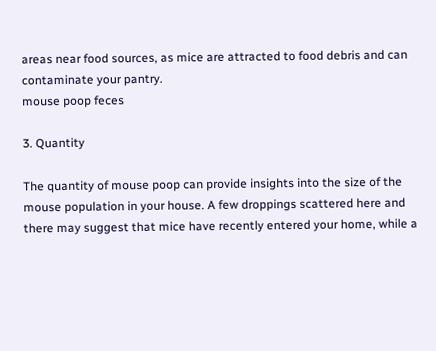areas near food sources, as mice are attracted to food debris and can contaminate your pantry.
mouse poop feces

3. Quantity

The quantity of mouse poop can provide insights into the size of the mouse population in your house. A few droppings scattered here and there may suggest that mice have recently entered your home, while a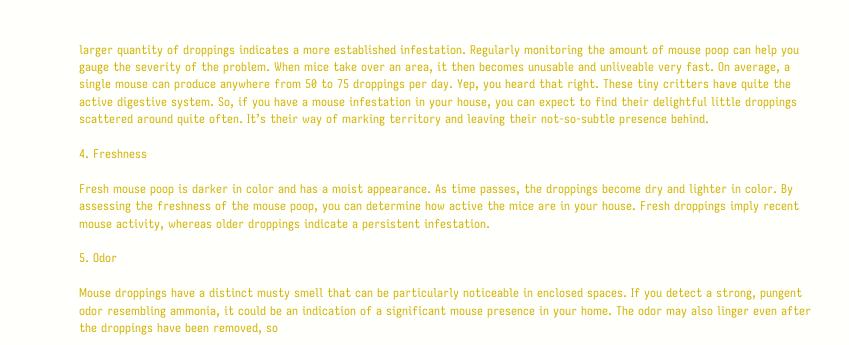larger quantity of droppings indicates a more established infestation. Regularly monitoring the amount of mouse poop can help you gauge the severity of the problem. When mice take over an area, it then becomes unusable and unliveable very fast. On average, a single mouse can produce anywhere from 50 to 75 droppings per day. Yep, you heard that right. These tiny critters have quite the active digestive system. So, if you have a mouse infestation in your house, you can expect to find their delightful little droppings scattered around quite often. It’s their way of marking territory and leaving their not-so-subtle presence behind.

4. Freshness

Fresh mouse poop is darker in color and has a moist appearance. As time passes, the droppings become dry and lighter in color. By assessing the freshness of the mouse poop, you can determine how active the mice are in your house. Fresh droppings imply recent mouse activity, whereas older droppings indicate a persistent infestation.

5. Odor

Mouse droppings have a distinct musty smell that can be particularly noticeable in enclosed spaces. If you detect a strong, pungent odor resembling ammonia, it could be an indication of a significant mouse presence in your home. The odor may also linger even after the droppings have been removed, so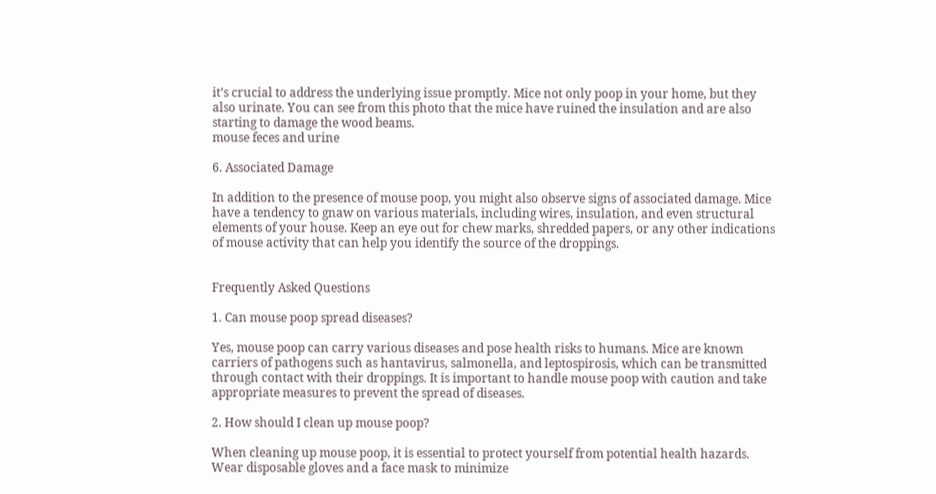it’s crucial to address the underlying issue promptly. Mice not only poop in your home, but they also urinate. You can see from this photo that the mice have ruined the insulation and are also starting to damage the wood beams.
mouse feces and urine

6. Associated Damage

In addition to the presence of mouse poop, you might also observe signs of associated damage. Mice have a tendency to gnaw on various materials, including wires, insulation, and even structural elements of your house. Keep an eye out for chew marks, shredded papers, or any other indications of mouse activity that can help you identify the source of the droppings.


Frequently Asked Questions

1. Can mouse poop spread diseases?

Yes, mouse poop can carry various diseases and pose health risks to humans. Mice are known carriers of pathogens such as hantavirus, salmonella, and leptospirosis, which can be transmitted through contact with their droppings. It is important to handle mouse poop with caution and take appropriate measures to prevent the spread of diseases.

2. How should I clean up mouse poop?

When cleaning up mouse poop, it is essential to protect yourself from potential health hazards. Wear disposable gloves and a face mask to minimize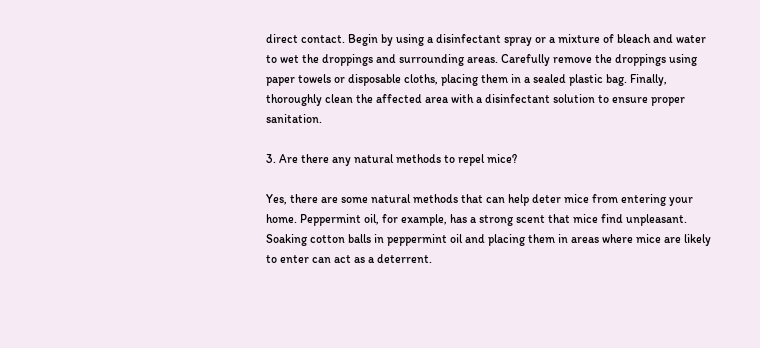direct contact. Begin by using a disinfectant spray or a mixture of bleach and water to wet the droppings and surrounding areas. Carefully remove the droppings using paper towels or disposable cloths, placing them in a sealed plastic bag. Finally, thoroughly clean the affected area with a disinfectant solution to ensure proper sanitation.

3. Are there any natural methods to repel mice?

Yes, there are some natural methods that can help deter mice from entering your home. Peppermint oil, for example, has a strong scent that mice find unpleasant. Soaking cotton balls in peppermint oil and placing them in areas where mice are likely to enter can act as a deterrent.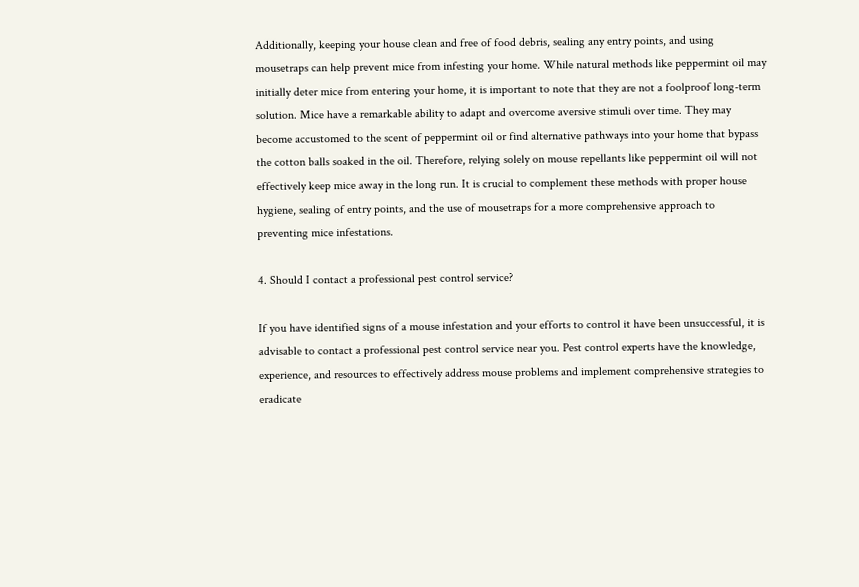Additionally, keeping your house clean and free of food debris, sealing any entry points, and using mousetraps can help prevent mice from infesting your home. While natural methods like peppermint oil may initially deter mice from entering your home, it is important to note that they are not a foolproof long-term solution. Mice have a remarkable ability to adapt and overcome aversive stimuli over time. They may become accustomed to the scent of peppermint oil or find alternative pathways into your home that bypass the cotton balls soaked in the oil. Therefore, relying solely on mouse repellants like peppermint oil will not effectively keep mice away in the long run. It is crucial to complement these methods with proper house hygiene, sealing of entry points, and the use of mousetraps for a more comprehensive approach to preventing mice infestations.

4. Should I contact a professional pest control service?

If you have identified signs of a mouse infestation and your efforts to control it have been unsuccessful, it is advisable to contact a professional pest control service near you. Pest control experts have the knowledge, experience, and resources to effectively address mouse problems and implement comprehensive strategies to eradicate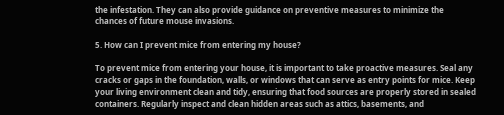the infestation. They can also provide guidance on preventive measures to minimize the chances of future mouse invasions.

5. How can I prevent mice from entering my house?

To prevent mice from entering your house, it is important to take proactive measures. Seal any cracks or gaps in the foundation, walls, or windows that can serve as entry points for mice. Keep your living environment clean and tidy, ensuring that food sources are properly stored in sealed containers. Regularly inspect and clean hidden areas such as attics, basements, and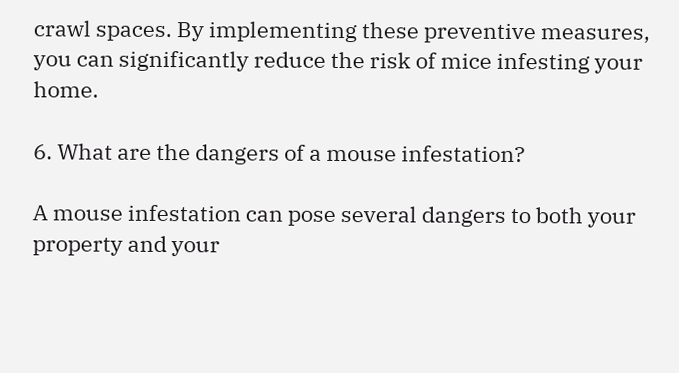crawl spaces. By implementing these preventive measures, you can significantly reduce the risk of mice infesting your home.

6. What are the dangers of a mouse infestation?

A mouse infestation can pose several dangers to both your property and your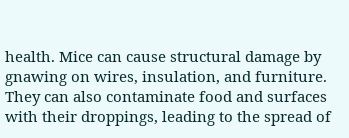health. Mice can cause structural damage by gnawing on wires, insulation, and furniture. They can also contaminate food and surfaces with their droppings, leading to the spread of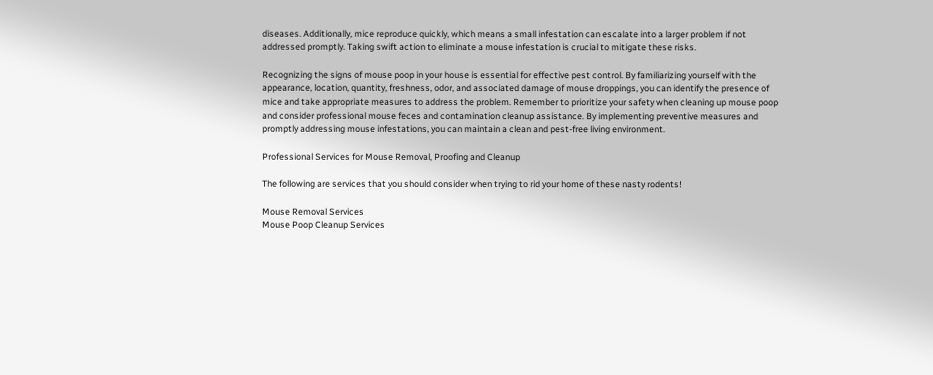diseases. Additionally, mice reproduce quickly, which means a small infestation can escalate into a larger problem if not addressed promptly. Taking swift action to eliminate a mouse infestation is crucial to mitigate these risks.

Recognizing the signs of mouse poop in your house is essential for effective pest control. By familiarizing yourself with the appearance, location, quantity, freshness, odor, and associated damage of mouse droppings, you can identify the presence of mice and take appropriate measures to address the problem. Remember to prioritize your safety when cleaning up mouse poop and consider professional mouse feces and contamination cleanup assistance. By implementing preventive measures and promptly addressing mouse infestations, you can maintain a clean and pest-free living environment.

Professional Services for Mouse Removal, Proofing and Cleanup

The following are services that you should consider when trying to rid your home of these nasty rodents!

Mouse Removal Services
Mouse Poop Cleanup Services